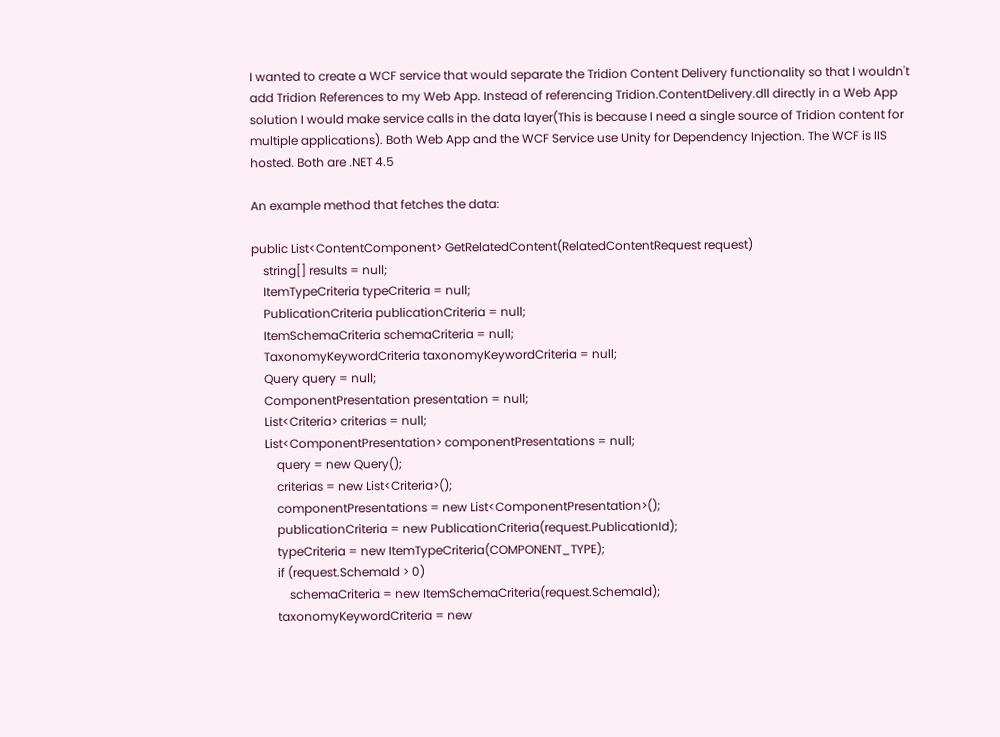I wanted to create a WCF service that would separate the Tridion Content Delivery functionality so that I wouldn't add Tridion References to my Web App. Instead of referencing Tridion.ContentDelivery.dll directly in a Web App solution I would make service calls in the data layer(This is because I need a single source of Tridion content for multiple applications). Both Web App and the WCF Service use Unity for Dependency Injection. The WCF is IIS hosted. Both are .NET 4.5

An example method that fetches the data:

public List<ContentComponent> GetRelatedContent(RelatedContentRequest request)
    string[] results = null;
    ItemTypeCriteria typeCriteria = null;
    PublicationCriteria publicationCriteria = null;
    ItemSchemaCriteria schemaCriteria = null;
    TaxonomyKeywordCriteria taxonomyKeywordCriteria = null;
    Query query = null;
    ComponentPresentation presentation = null;
    List<Criteria> criterias = null;
    List<ComponentPresentation> componentPresentations = null;
        query = new Query();
        criterias = new List<Criteria>();
        componentPresentations = new List<ComponentPresentation>();
        publicationCriteria = new PublicationCriteria(request.PublicationId);
        typeCriteria = new ItemTypeCriteria(COMPONENT_TYPE);
        if (request.SchemaId > 0)
            schemaCriteria = new ItemSchemaCriteria(request.SchemaId);
        taxonomyKeywordCriteria = new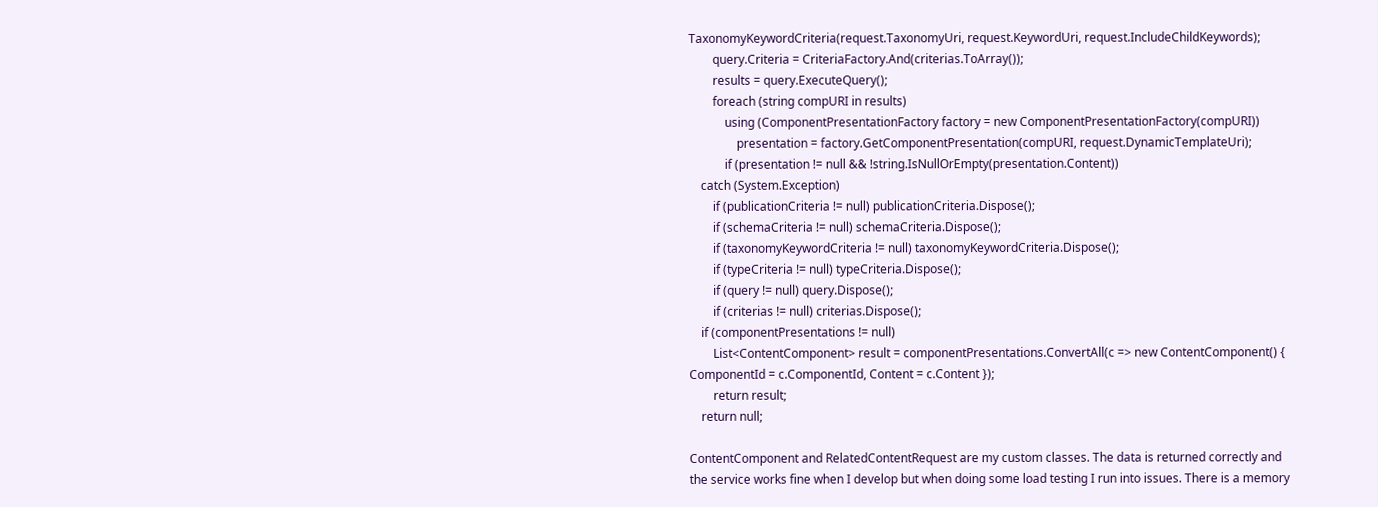TaxonomyKeywordCriteria(request.TaxonomyUri, request.KeywordUri, request.IncludeChildKeywords);
        query.Criteria = CriteriaFactory.And(criterias.ToArray());
        results = query.ExecuteQuery();
        foreach (string compURI in results)
            using (ComponentPresentationFactory factory = new ComponentPresentationFactory(compURI))
                presentation = factory.GetComponentPresentation(compURI, request.DynamicTemplateUri);
            if (presentation != null && !string.IsNullOrEmpty(presentation.Content))
    catch (System.Exception)
        if (publicationCriteria != null) publicationCriteria.Dispose();
        if (schemaCriteria != null) schemaCriteria.Dispose();
        if (taxonomyKeywordCriteria != null) taxonomyKeywordCriteria.Dispose();
        if (typeCriteria != null) typeCriteria.Dispose();
        if (query != null) query.Dispose();
        if (criterias != null) criterias.Dispose();
    if (componentPresentations != null)
        List<ContentComponent> result = componentPresentations.ConvertAll(c => new ContentComponent() { ComponentId = c.ComponentId, Content = c.Content });
        return result;
    return null;

ContentComponent and RelatedContentRequest are my custom classes. The data is returned correctly and the service works fine when I develop but when doing some load testing I run into issues. There is a memory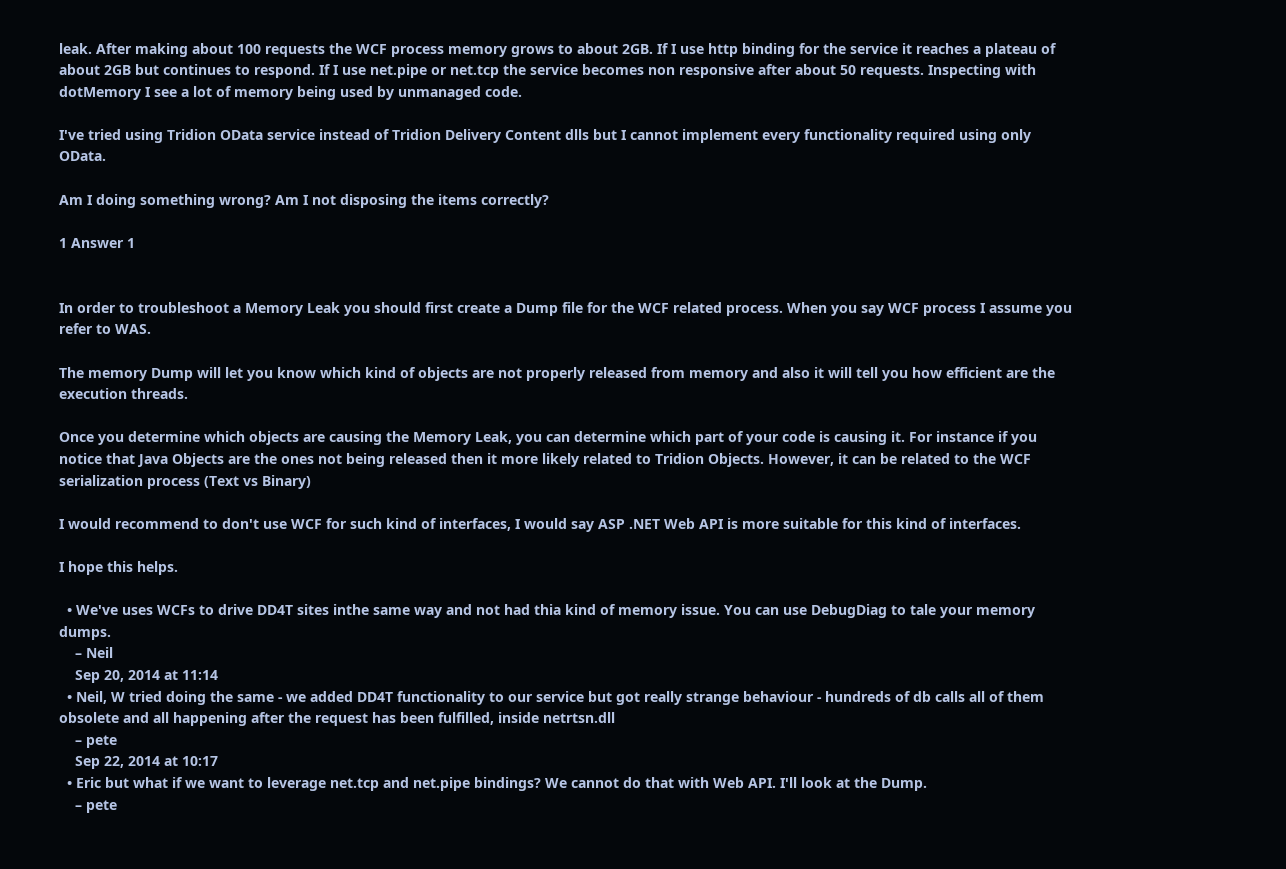leak. After making about 100 requests the WCF process memory grows to about 2GB. If I use http binding for the service it reaches a plateau of about 2GB but continues to respond. If I use net.pipe or net.tcp the service becomes non responsive after about 50 requests. Inspecting with dotMemory I see a lot of memory being used by unmanaged code.

I've tried using Tridion OData service instead of Tridion Delivery Content dlls but I cannot implement every functionality required using only OData.

Am I doing something wrong? Am I not disposing the items correctly?

1 Answer 1


In order to troubleshoot a Memory Leak you should first create a Dump file for the WCF related process. When you say WCF process I assume you refer to WAS.

The memory Dump will let you know which kind of objects are not properly released from memory and also it will tell you how efficient are the execution threads.

Once you determine which objects are causing the Memory Leak, you can determine which part of your code is causing it. For instance if you notice that Java Objects are the ones not being released then it more likely related to Tridion Objects. However, it can be related to the WCF serialization process (Text vs Binary)

I would recommend to don't use WCF for such kind of interfaces, I would say ASP .NET Web API is more suitable for this kind of interfaces.

I hope this helps.

  • We've uses WCFs to drive DD4T sites inthe same way and not had thia kind of memory issue. You can use DebugDiag to tale your memory dumps.
    – Neil
    Sep 20, 2014 at 11:14
  • Neil, W tried doing the same - we added DD4T functionality to our service but got really strange behaviour - hundreds of db calls all of them obsolete and all happening after the request has been fulfilled, inside netrtsn.dll
    – pete
    Sep 22, 2014 at 10:17
  • Eric but what if we want to leverage net.tcp and net.pipe bindings? We cannot do that with Web API. I'll look at the Dump.
    – pete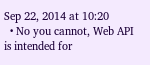Sep 22, 2014 at 10:20
  • No you cannot, Web API is intended for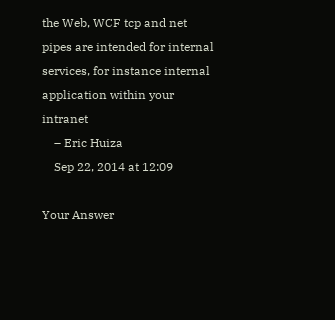the Web, WCF tcp and net pipes are intended for internal services, for instance internal application within your intranet
    – Eric Huiza
    Sep 22, 2014 at 12:09

Your Answer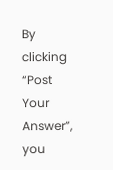By clicking “Post Your Answer”, you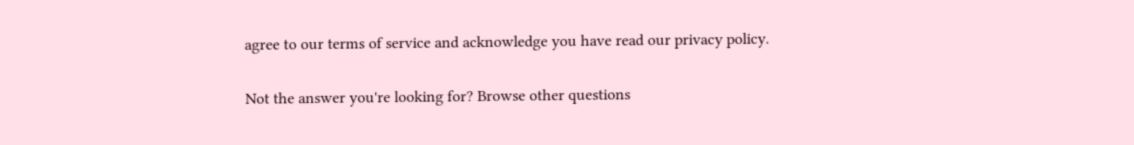agree to our terms of service and acknowledge you have read our privacy policy.

Not the answer you're looking for? Browse other questions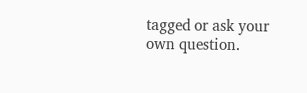tagged or ask your own question.